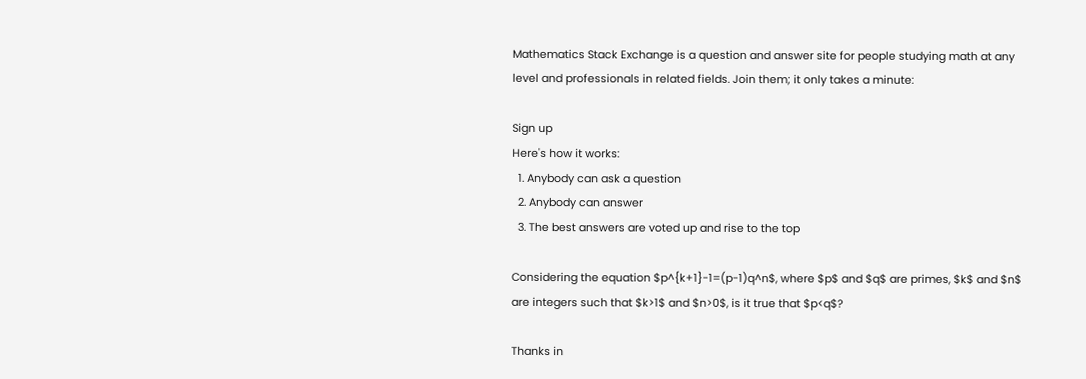Mathematics Stack Exchange is a question and answer site for people studying math at any level and professionals in related fields. Join them; it only takes a minute:

Sign up
Here's how it works:
  1. Anybody can ask a question
  2. Anybody can answer
  3. The best answers are voted up and rise to the top

Considering the equation $p^{k+1}-1=(p-1)q^n$, where $p$ and $q$ are primes, $k$ and $n$ are integers such that $k>1$ and $n>0$, is it true that $p<q$?

Thanks in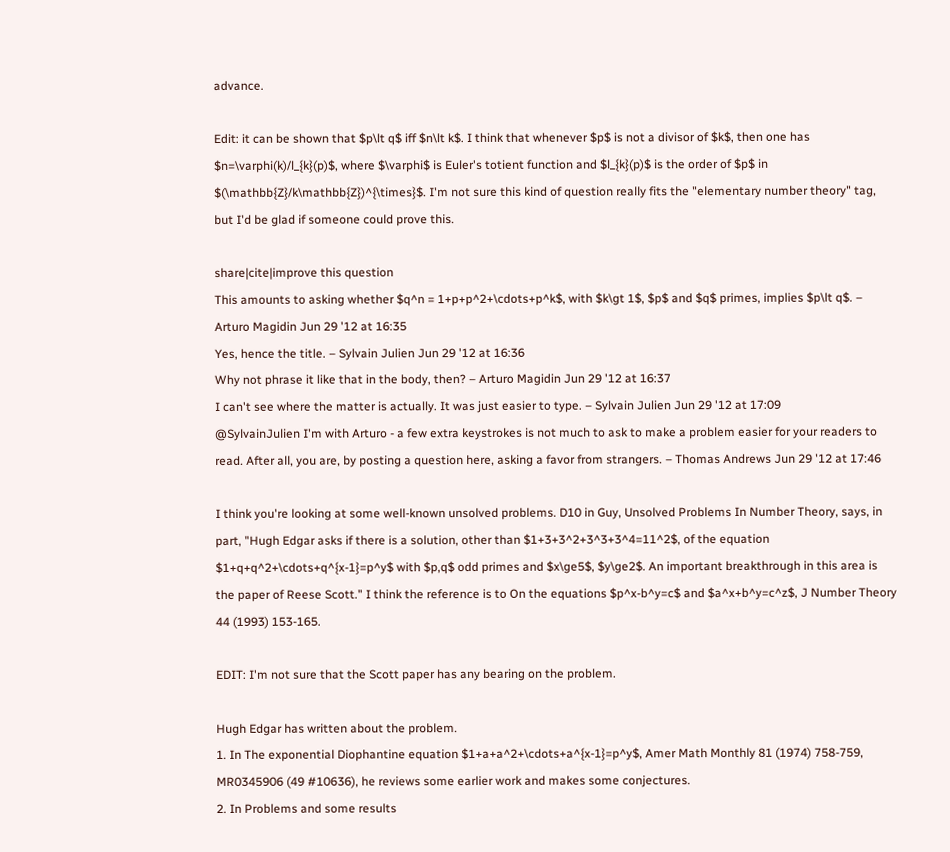advance.

Edit: it can be shown that $p\lt q$ iff $n\lt k$. I think that whenever $p$ is not a divisor of $k$, then one has $n=\varphi(k)/l_{k}(p)$, where $\varphi$ is Euler's totient function and $l_{k}(p)$ is the order of $p$ in $(\mathbb{Z}/k\mathbb{Z})^{\times}$. I'm not sure this kind of question really fits the "elementary number theory" tag, but I'd be glad if someone could prove this.

share|cite|improve this question
This amounts to asking whether $q^n = 1+p+p^2+\cdots+p^k$, with $k\gt 1$, $p$ and $q$ primes, implies $p\lt q$. – Arturo Magidin Jun 29 '12 at 16:35
Yes, hence the title. – Sylvain Julien Jun 29 '12 at 16:36
Why not phrase it like that in the body, then? – Arturo Magidin Jun 29 '12 at 16:37
I can't see where the matter is actually. It was just easier to type. – Sylvain Julien Jun 29 '12 at 17:09
@SylvainJulien I'm with Arturo - a few extra keystrokes is not much to ask to make a problem easier for your readers to read. After all, you are, by posting a question here, asking a favor from strangers. – Thomas Andrews Jun 29 '12 at 17:46

I think you're looking at some well-known unsolved problems. D10 in Guy, Unsolved Problems In Number Theory, says, in part, "Hugh Edgar asks if there is a solution, other than $1+3+3^2+3^3+3^4=11^2$, of the equation $1+q+q^2+\cdots+q^{x-1}=p^y$ with $p,q$ odd primes and $x\ge5$, $y\ge2$. An important breakthrough in this area is the paper of Reese Scott." I think the reference is to On the equations $p^x-b^y=c$ and $a^x+b^y=c^z$, J Number Theory 44 (1993) 153-165.

EDIT: I'm not sure that the Scott paper has any bearing on the problem.

Hugh Edgar has written about the problem.
1. In The exponential Diophantine equation $1+a+a^2+\cdots+a^{x-1}=p^y$, Amer Math Monthly 81 (1974) 758-759, MR0345906 (49 #10636), he reviews some earlier work and makes some conjectures.
2. In Problems and some results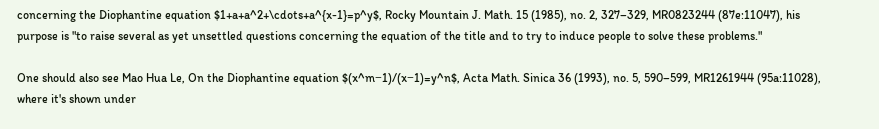concerning the Diophantine equation $1+a+a^2+\cdots+a^{x-1}=p^y$, Rocky Mountain J. Math. 15 (1985), no. 2, 327–329, MR0823244 (87e:11047), his purpose is "to raise several as yet unsettled questions concerning the equation of the title and to try to induce people to solve these problems."

One should also see Mao Hua Le, On the Diophantine equation $(x^m−1)/(x−1)=y^n$, Acta Math. Sinica 36 (1993), no. 5, 590–599, MR1261944 (95a:11028), where it's shown under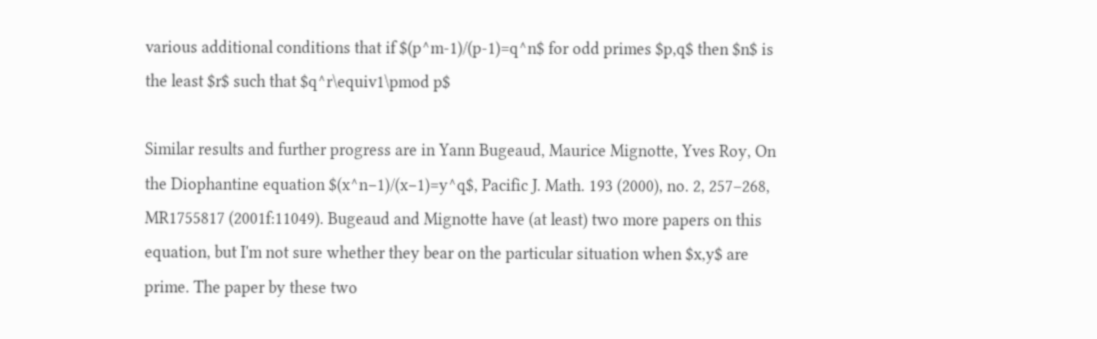various additional conditions that if $(p^m-1)/(p-1)=q^n$ for odd primes $p,q$ then $n$ is the least $r$ such that $q^r\equiv1\pmod p$

Similar results and further progress are in Yann Bugeaud, Maurice Mignotte, Yves Roy, On the Diophantine equation $(x^n−1)/(x−1)=y^q$, Pacific J. Math. 193 (2000), no. 2, 257–268, MR1755817 (2001f:11049). Bugeaud and Mignotte have (at least) two more papers on this equation, but I'm not sure whether they bear on the particular situation when $x,y$ are prime. The paper by these two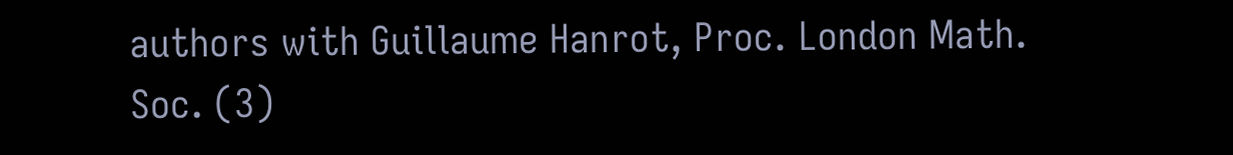authors with Guillaume Hanrot, Proc. London Math. Soc. (3)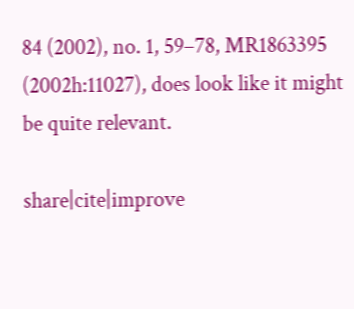84 (2002), no. 1, 59–78, MR1863395 (2002h:11027), does look like it might be quite relevant.

share|cite|improve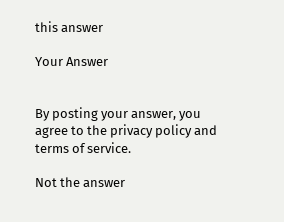this answer

Your Answer


By posting your answer, you agree to the privacy policy and terms of service.

Not the answer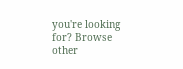you're looking for? Browse other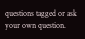questions tagged or ask your own question.